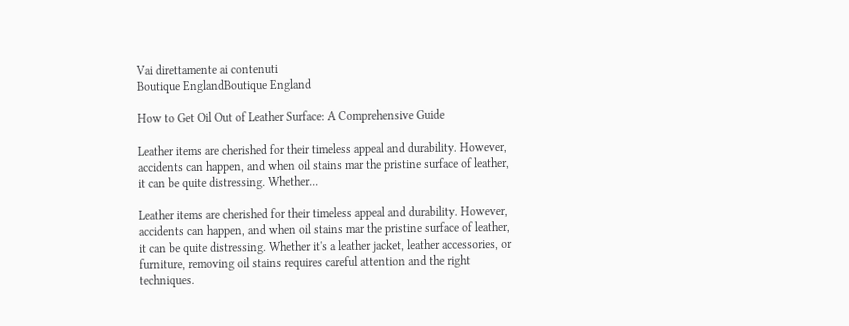Vai direttamente ai contenuti
Boutique EnglandBoutique England

How to Get Oil Out of Leather Surface: A Comprehensive Guide

Leather items are cherished for their timeless appeal and durability. However, accidents can happen, and when oil stains mar the pristine surface of leather, it can be quite distressing. Whether...

Leather items are cherished for their timeless appeal and durability. However, accidents can happen, and when oil stains mar the pristine surface of leather, it can be quite distressing. Whether it's a leather jacket, leather accessories, or furniture, removing oil stains requires careful attention and the right techniques.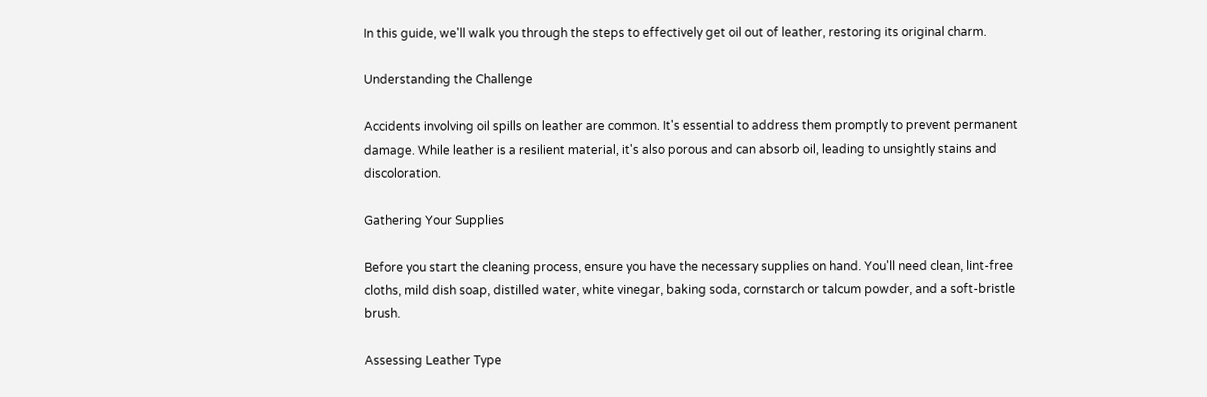In this guide, we'll walk you through the steps to effectively get oil out of leather, restoring its original charm.

Understanding the Challenge

Accidents involving oil spills on leather are common. It's essential to address them promptly to prevent permanent damage. While leather is a resilient material, it's also porous and can absorb oil, leading to unsightly stains and discoloration.

Gathering Your Supplies

Before you start the cleaning process, ensure you have the necessary supplies on hand. You'll need clean, lint-free cloths, mild dish soap, distilled water, white vinegar, baking soda, cornstarch or talcum powder, and a soft-bristle brush.

Assessing Leather Type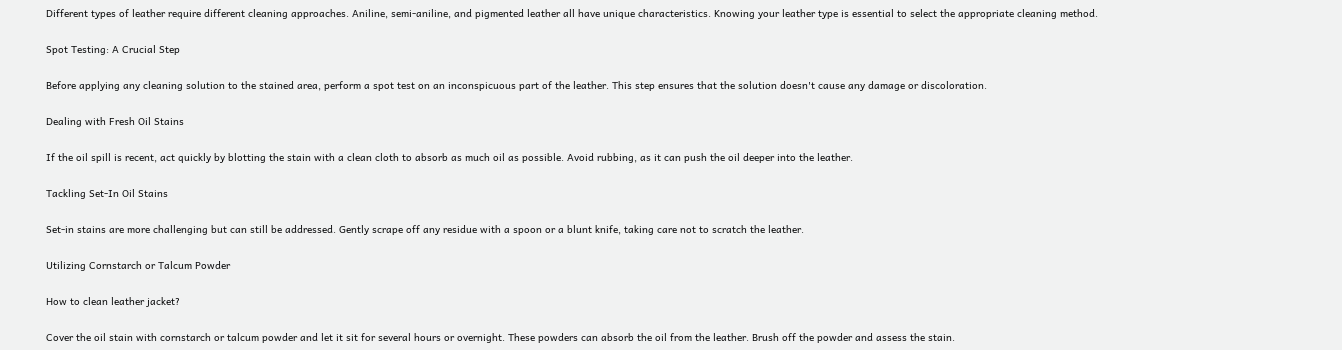Different types of leather require different cleaning approaches. Aniline, semi-aniline, and pigmented leather all have unique characteristics. Knowing your leather type is essential to select the appropriate cleaning method.

Spot Testing: A Crucial Step

Before applying any cleaning solution to the stained area, perform a spot test on an inconspicuous part of the leather. This step ensures that the solution doesn't cause any damage or discoloration.

Dealing with Fresh Oil Stains

If the oil spill is recent, act quickly by blotting the stain with a clean cloth to absorb as much oil as possible. Avoid rubbing, as it can push the oil deeper into the leather.

Tackling Set-In Oil Stains

Set-in stains are more challenging but can still be addressed. Gently scrape off any residue with a spoon or a blunt knife, taking care not to scratch the leather.

Utilizing Cornstarch or Talcum Powder

How to clean leather jacket?

Cover the oil stain with cornstarch or talcum powder and let it sit for several hours or overnight. These powders can absorb the oil from the leather. Brush off the powder and assess the stain.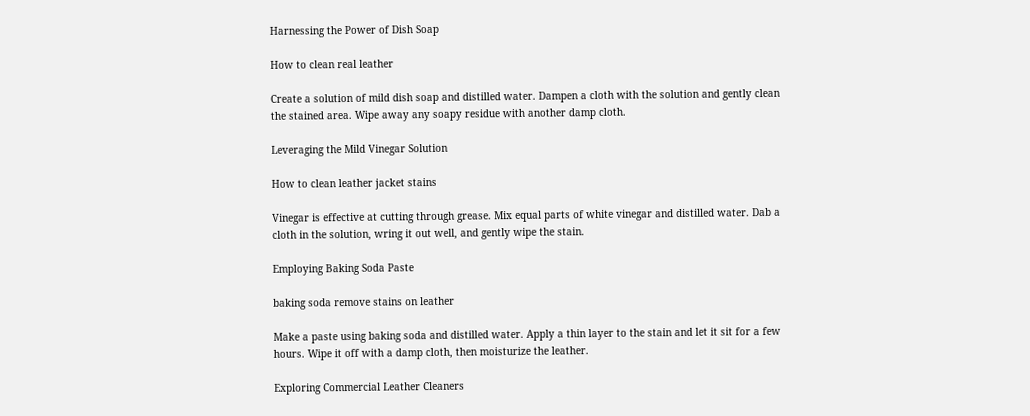Harnessing the Power of Dish Soap

How to clean real leather

Create a solution of mild dish soap and distilled water. Dampen a cloth with the solution and gently clean the stained area. Wipe away any soapy residue with another damp cloth.

Leveraging the Mild Vinegar Solution

How to clean leather jacket stains

Vinegar is effective at cutting through grease. Mix equal parts of white vinegar and distilled water. Dab a cloth in the solution, wring it out well, and gently wipe the stain.

Employing Baking Soda Paste

baking soda remove stains on leather

Make a paste using baking soda and distilled water. Apply a thin layer to the stain and let it sit for a few hours. Wipe it off with a damp cloth, then moisturize the leather.

Exploring Commercial Leather Cleaners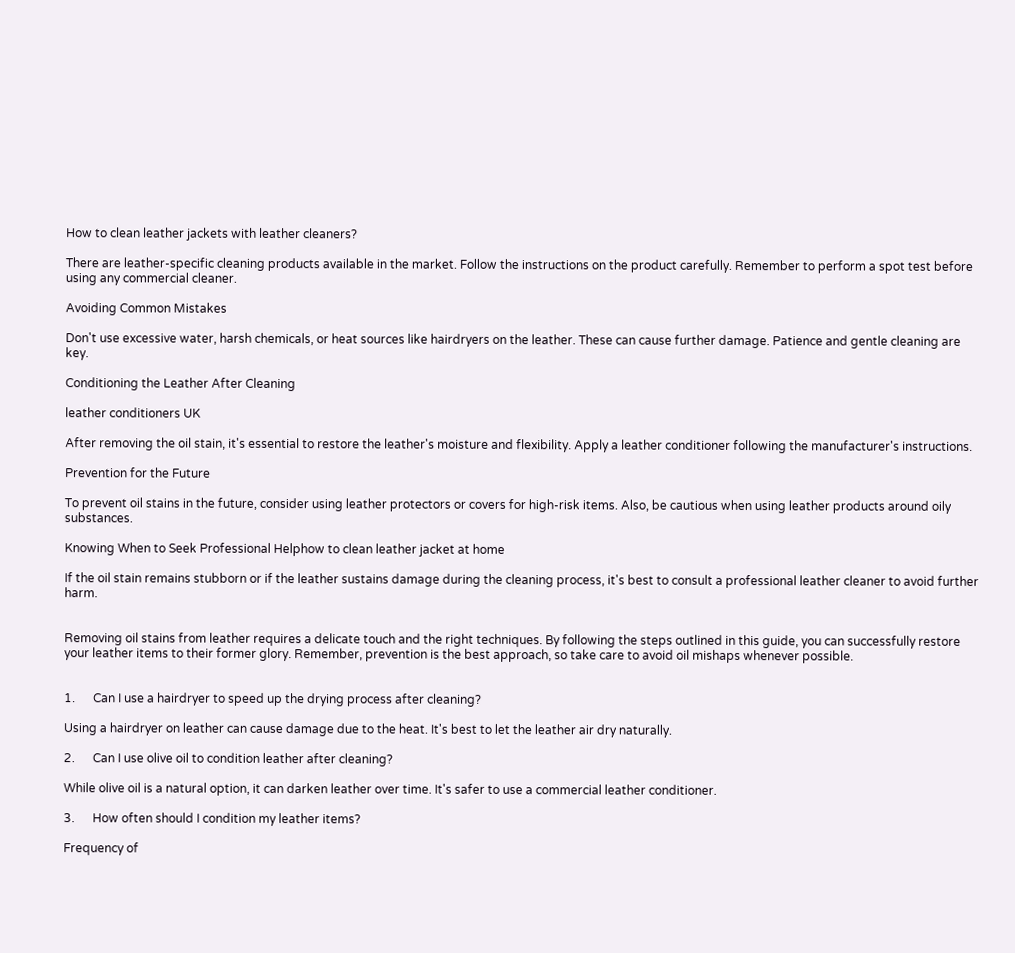How to clean leather jackets with leather cleaners?

There are leather-specific cleaning products available in the market. Follow the instructions on the product carefully. Remember to perform a spot test before using any commercial cleaner.

Avoiding Common Mistakes

Don't use excessive water, harsh chemicals, or heat sources like hairdryers on the leather. These can cause further damage. Patience and gentle cleaning are key.

Conditioning the Leather After Cleaning

leather conditioners UK

After removing the oil stain, it's essential to restore the leather's moisture and flexibility. Apply a leather conditioner following the manufacturer's instructions.

Prevention for the Future

To prevent oil stains in the future, consider using leather protectors or covers for high-risk items. Also, be cautious when using leather products around oily substances.

Knowing When to Seek Professional Helphow to clean leather jacket at home

If the oil stain remains stubborn or if the leather sustains damage during the cleaning process, it's best to consult a professional leather cleaner to avoid further harm.


Removing oil stains from leather requires a delicate touch and the right techniques. By following the steps outlined in this guide, you can successfully restore your leather items to their former glory. Remember, prevention is the best approach, so take care to avoid oil mishaps whenever possible.


1.      Can I use a hairdryer to speed up the drying process after cleaning?

Using a hairdryer on leather can cause damage due to the heat. It's best to let the leather air dry naturally.

2.      Can I use olive oil to condition leather after cleaning?

While olive oil is a natural option, it can darken leather over time. It's safer to use a commercial leather conditioner.

3.      How often should I condition my leather items?

Frequency of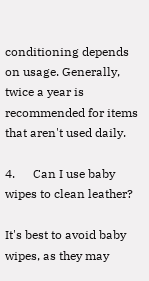conditioning depends on usage. Generally, twice a year is recommended for items that aren't used daily.

4.      Can I use baby wipes to clean leather?

It's best to avoid baby wipes, as they may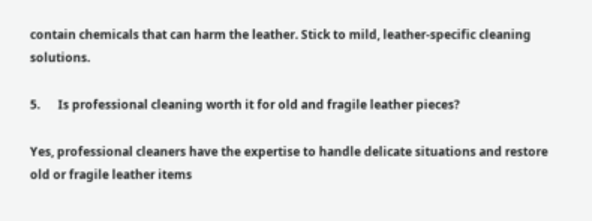contain chemicals that can harm the leather. Stick to mild, leather-specific cleaning solutions.

5.      Is professional cleaning worth it for old and fragile leather pieces?

Yes, professional cleaners have the expertise to handle delicate situations and restore old or fragile leather items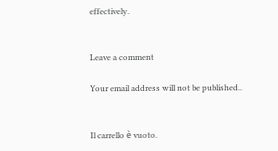effectively.


Leave a comment

Your email address will not be published..


Il carrello è vuoto.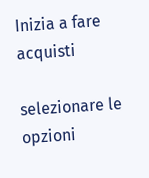Inizia a fare acquisti

selezionare le opzioni